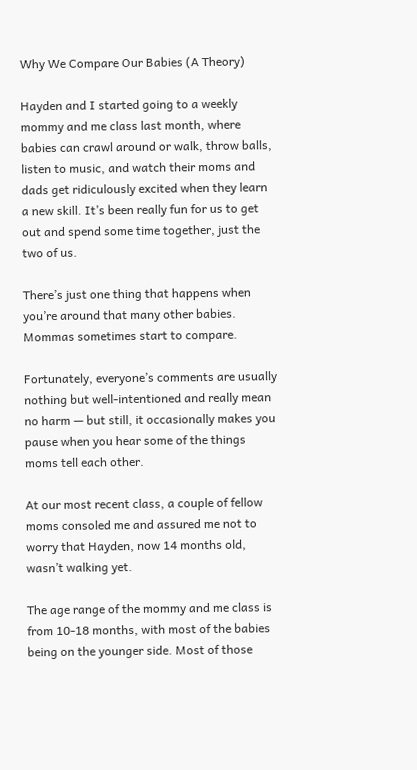Why We Compare Our Babies (A Theory)

Hayden and I started going to a weekly mommy and me class last month, where babies can crawl around or walk, throw balls, listen to music, and watch their moms and dads get ridiculously excited when they learn a new skill. It’s been really fun for us to get out and spend some time together, just the two of us.

There’s just one thing that happens when you’re around that many other babies. Mommas sometimes start to compare.

Fortunately, everyone’s comments are usually nothing but well-intentioned and really mean no harm — but still, it occasionally makes you pause when you hear some of the things moms tell each other.

At our most recent class, a couple of fellow moms consoled me and assured me not to worry that Hayden, now 14 months old, wasn’t walking yet.

The age range of the mommy and me class is from 10-18 months, with most of the babies being on the younger side. Most of those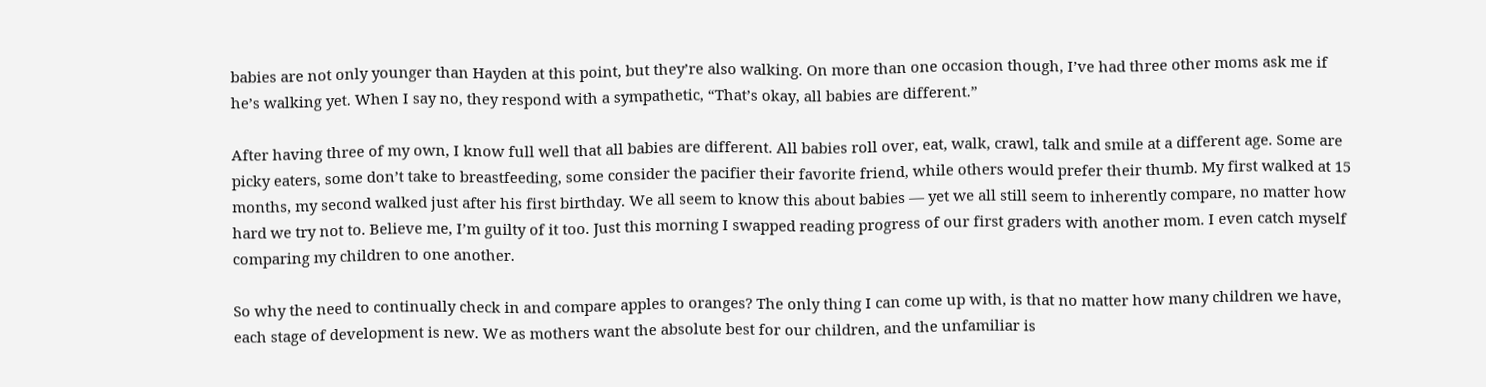babies are not only younger than Hayden at this point, but they’re also walking. On more than one occasion though, I’ve had three other moms ask me if he’s walking yet. When I say no, they respond with a sympathetic, “That’s okay, all babies are different.”

After having three of my own, I know full well that all babies are different. All babies roll over, eat, walk, crawl, talk and smile at a different age. Some are picky eaters, some don’t take to breastfeeding, some consider the pacifier their favorite friend, while others would prefer their thumb. My first walked at 15 months, my second walked just after his first birthday. We all seem to know this about babies — yet we all still seem to inherently compare, no matter how hard we try not to. Believe me, I’m guilty of it too. Just this morning I swapped reading progress of our first graders with another mom. I even catch myself comparing my children to one another.

So why the need to continually check in and compare apples to oranges? The only thing I can come up with, is that no matter how many children we have, each stage of development is new. We as mothers want the absolute best for our children, and the unfamiliar is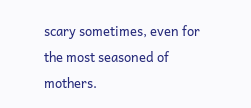scary sometimes, even for the most seasoned of mothers.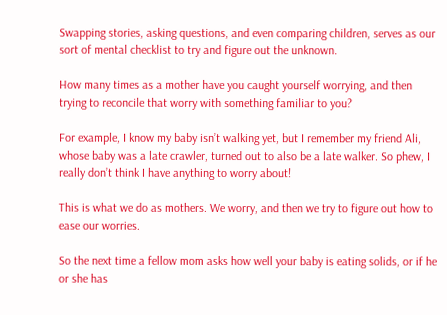Swapping stories, asking questions, and even comparing children, serves as our sort of mental checklist to try and figure out the unknown.

How many times as a mother have you caught yourself worrying, and then trying to reconcile that worry with something familiar to you?

For example, I know my baby isn’t walking yet, but I remember my friend Ali, whose baby was a late crawler, turned out to also be a late walker. So phew, I really don’t think I have anything to worry about!

This is what we do as mothers. We worry, and then we try to figure out how to ease our worries.

So the next time a fellow mom asks how well your baby is eating solids, or if he or she has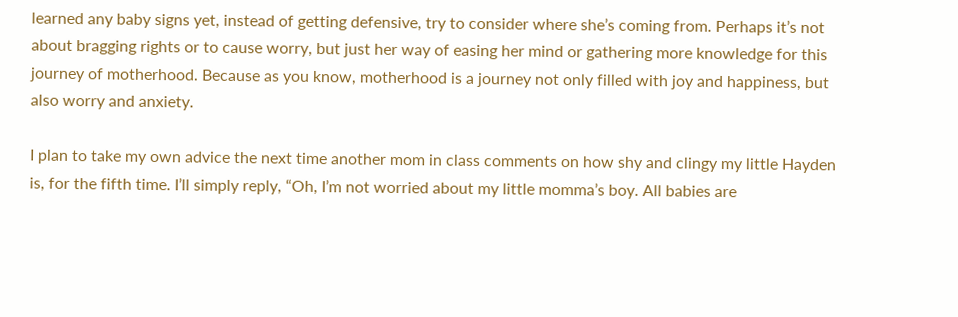learned any baby signs yet, instead of getting defensive, try to consider where she’s coming from. Perhaps it’s not about bragging rights or to cause worry, but just her way of easing her mind or gathering more knowledge for this journey of motherhood. Because as you know, motherhood is a journey not only filled with joy and happiness, but also worry and anxiety.

I plan to take my own advice the next time another mom in class comments on how shy and clingy my little Hayden is, for the fifth time. I’ll simply reply, “Oh, I’m not worried about my little momma’s boy. All babies are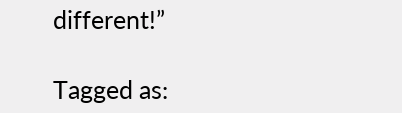different!”

Tagged as: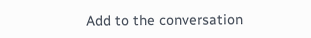Add to the conversation